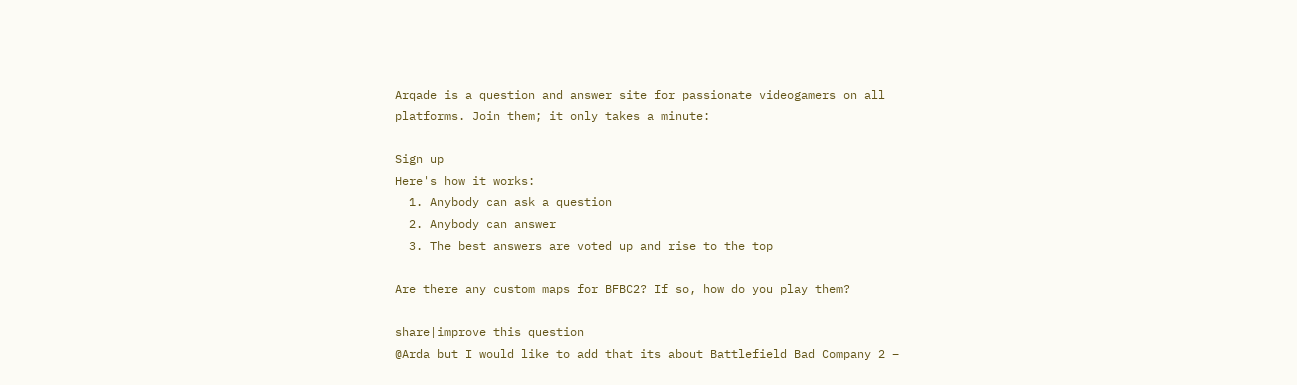Arqade is a question and answer site for passionate videogamers on all platforms. Join them; it only takes a minute:

Sign up
Here's how it works:
  1. Anybody can ask a question
  2. Anybody can answer
  3. The best answers are voted up and rise to the top

Are there any custom maps for BFBC2? If so, how do you play them?

share|improve this question
@Arda but I would like to add that its about Battlefield Bad Company 2 –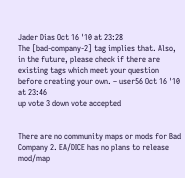Jader Dias Oct 16 '10 at 23:28
The [bad-company-2] tag implies that. Also, in the future, please check if there are existing tags which meet your question before creating your own. – user56 Oct 16 '10 at 23:46
up vote 3 down vote accepted


There are no community maps or mods for Bad Company 2. EA/DICE has no plans to release mod/map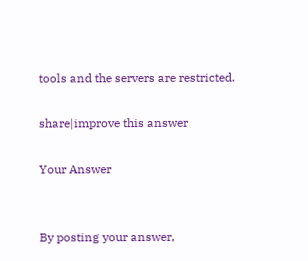tools and the servers are restricted.

share|improve this answer

Your Answer


By posting your answer,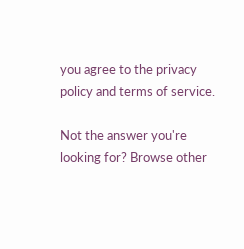you agree to the privacy policy and terms of service.

Not the answer you're looking for? Browse other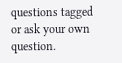questions tagged or ask your own question.